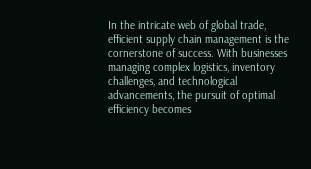In the intricate web of global trade, efficient supply chain management is the cornerstone of success. With businesses managing complex logistics, inventory challenges, and technological advancements, the pursuit of optimal efficiency becomes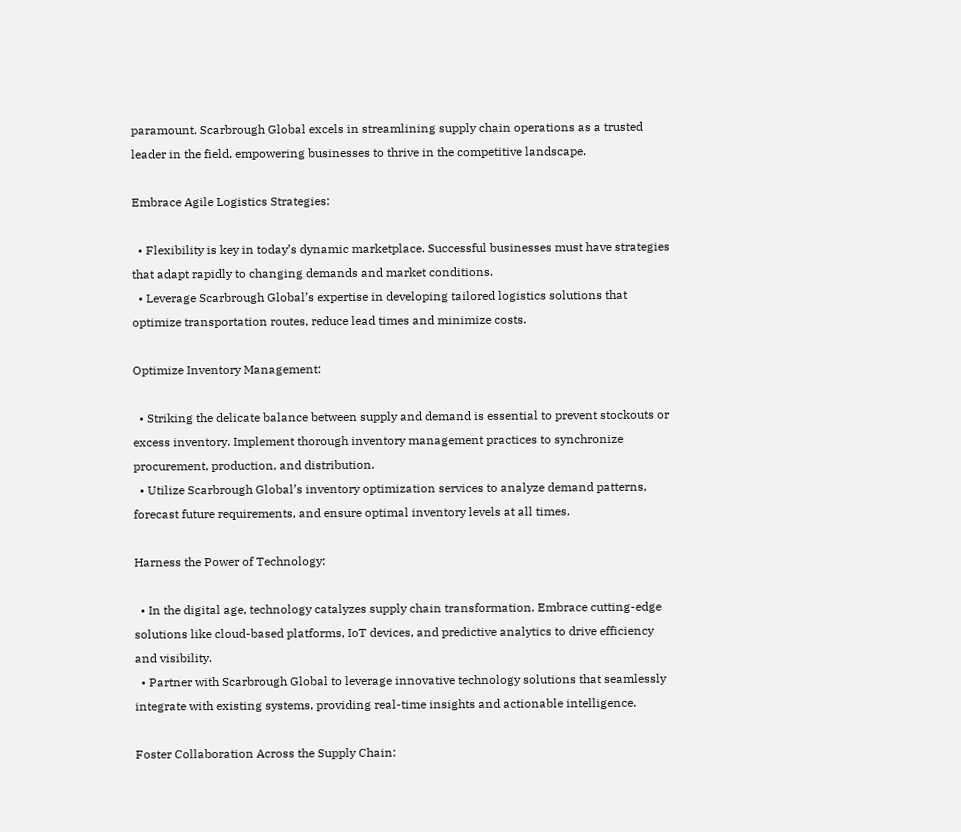paramount. Scarbrough Global excels in streamlining supply chain operations as a trusted leader in the field, empowering businesses to thrive in the competitive landscape.

Embrace Agile Logistics Strategies:

  • Flexibility is key in today’s dynamic marketplace. Successful businesses must have strategies that adapt rapidly to changing demands and market conditions.
  • Leverage Scarbrough Global’s expertise in developing tailored logistics solutions that optimize transportation routes, reduce lead times and minimize costs.

Optimize Inventory Management:

  • Striking the delicate balance between supply and demand is essential to prevent stockouts or excess inventory. Implement thorough inventory management practices to synchronize procurement, production, and distribution.
  • Utilize Scarbrough Global’s inventory optimization services to analyze demand patterns, forecast future requirements, and ensure optimal inventory levels at all times.

Harness the Power of Technology:

  • In the digital age, technology catalyzes supply chain transformation. Embrace cutting-edge solutions like cloud-based platforms, IoT devices, and predictive analytics to drive efficiency and visibility.
  • Partner with Scarbrough Global to leverage innovative technology solutions that seamlessly integrate with existing systems, providing real-time insights and actionable intelligence.

Foster Collaboration Across the Supply Chain: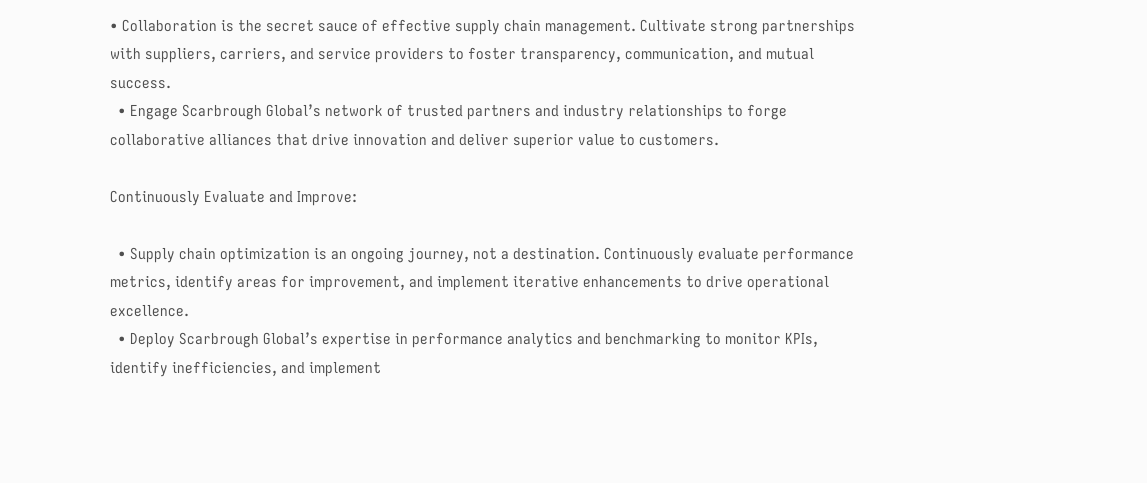• Collaboration is the secret sauce of effective supply chain management. Cultivate strong partnerships with suppliers, carriers, and service providers to foster transparency, communication, and mutual success.
  • Engage Scarbrough Global’s network of trusted partners and industry relationships to forge collaborative alliances that drive innovation and deliver superior value to customers.

Continuously Evaluate and Improve:

  • Supply chain optimization is an ongoing journey, not a destination. Continuously evaluate performance metrics, identify areas for improvement, and implement iterative enhancements to drive operational excellence.
  • Deploy Scarbrough Global’s expertise in performance analytics and benchmarking to monitor KPIs, identify inefficiencies, and implement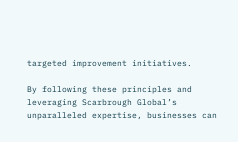targeted improvement initiatives.

By following these principles and leveraging Scarbrough Global’s unparalleled expertise, businesses can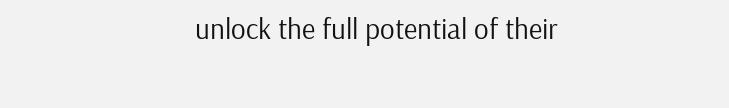unlock the full potential of their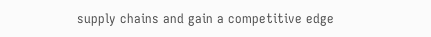supply chains and gain a competitive edge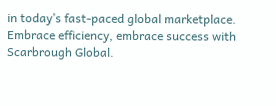in today’s fast-paced global marketplace. Embrace efficiency, embrace success with Scarbrough Global.